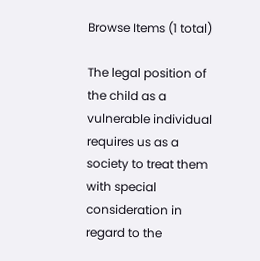Browse Items (1 total)

The legal position of the child as a vulnerable individual requires us as a society to treat them with special consideration in regard to the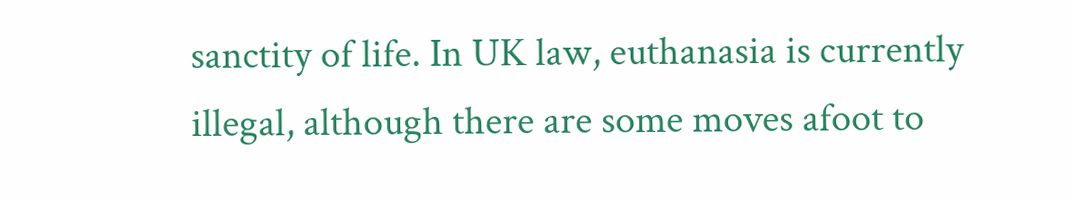sanctity of life. In UK law, euthanasia is currently illegal, although there are some moves afoot to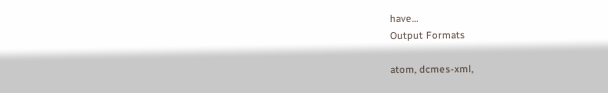have…
Output Formats

atom, dcmes-xml,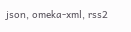json, omeka-xml, rss2